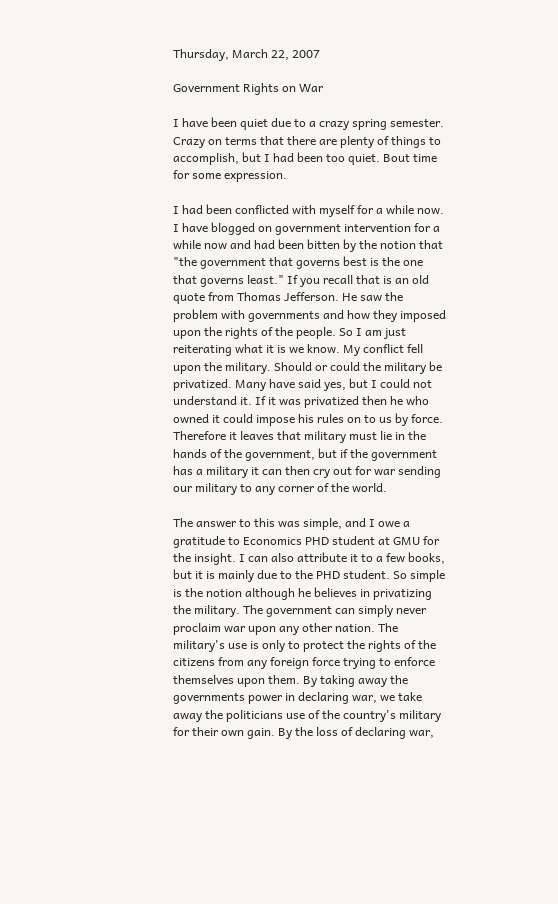Thursday, March 22, 2007

Government Rights on War

I have been quiet due to a crazy spring semester. Crazy on terms that there are plenty of things to accomplish, but I had been too quiet. Bout time for some expression.

I had been conflicted with myself for a while now. I have blogged on government intervention for a while now and had been bitten by the notion that "the government that governs best is the one that governs least." If you recall that is an old quote from Thomas Jefferson. He saw the problem with governments and how they imposed upon the rights of the people. So I am just reiterating what it is we know. My conflict fell upon the military. Should or could the military be privatized. Many have said yes, but I could not understand it. If it was privatized then he who owned it could impose his rules on to us by force. Therefore it leaves that military must lie in the hands of the government, but if the government has a military it can then cry out for war sending our military to any corner of the world.

The answer to this was simple, and I owe a gratitude to Economics PHD student at GMU for the insight. I can also attribute it to a few books, but it is mainly due to the PHD student. So simple is the notion although he believes in privatizing the military. The government can simply never proclaim war upon any other nation. The military's use is only to protect the rights of the citizens from any foreign force trying to enforce themselves upon them. By taking away the governments power in declaring war, we take away the politicians use of the country's military for their own gain. By the loss of declaring war,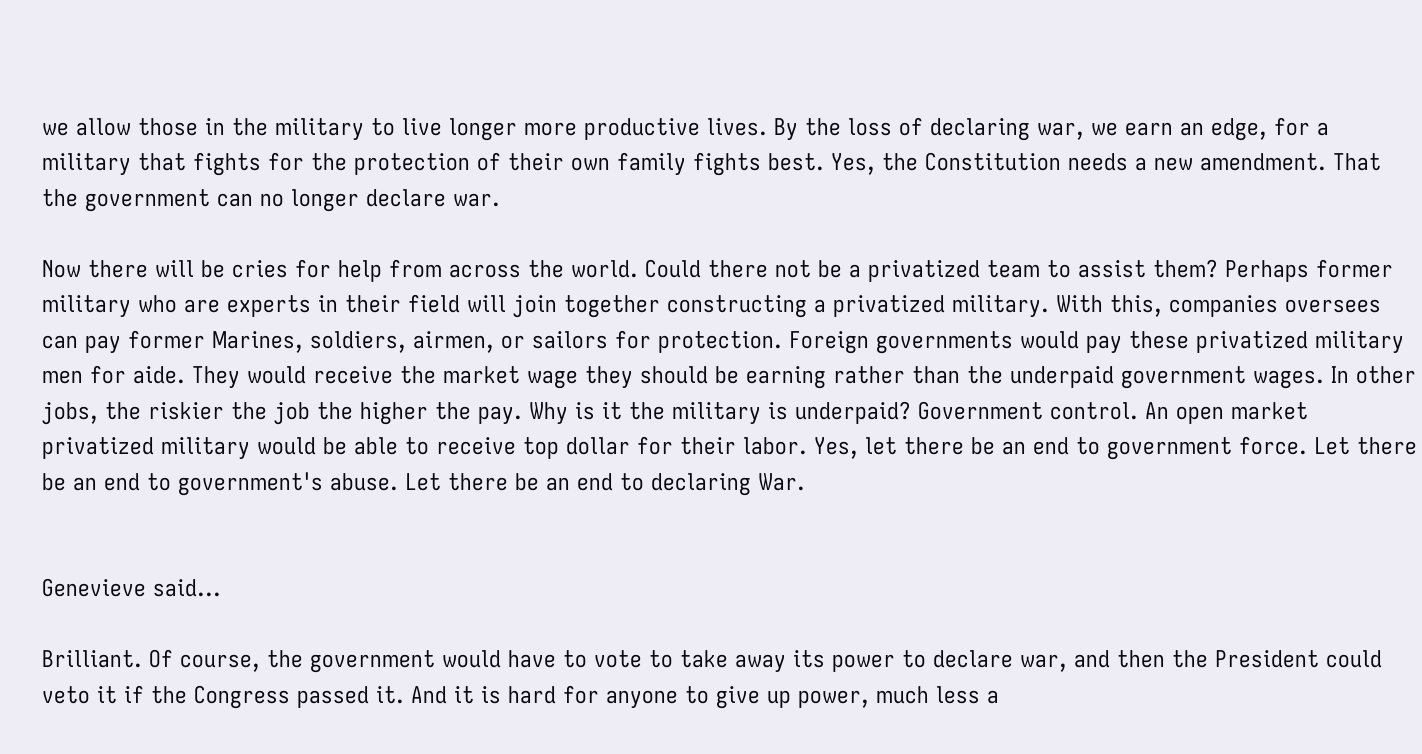we allow those in the military to live longer more productive lives. By the loss of declaring war, we earn an edge, for a military that fights for the protection of their own family fights best. Yes, the Constitution needs a new amendment. That the government can no longer declare war.

Now there will be cries for help from across the world. Could there not be a privatized team to assist them? Perhaps former military who are experts in their field will join together constructing a privatized military. With this, companies oversees can pay former Marines, soldiers, airmen, or sailors for protection. Foreign governments would pay these privatized military men for aide. They would receive the market wage they should be earning rather than the underpaid government wages. In other jobs, the riskier the job the higher the pay. Why is it the military is underpaid? Government control. An open market privatized military would be able to receive top dollar for their labor. Yes, let there be an end to government force. Let there be an end to government's abuse. Let there be an end to declaring War.


Genevieve said...

Brilliant. Of course, the government would have to vote to take away its power to declare war, and then the President could veto it if the Congress passed it. And it is hard for anyone to give up power, much less a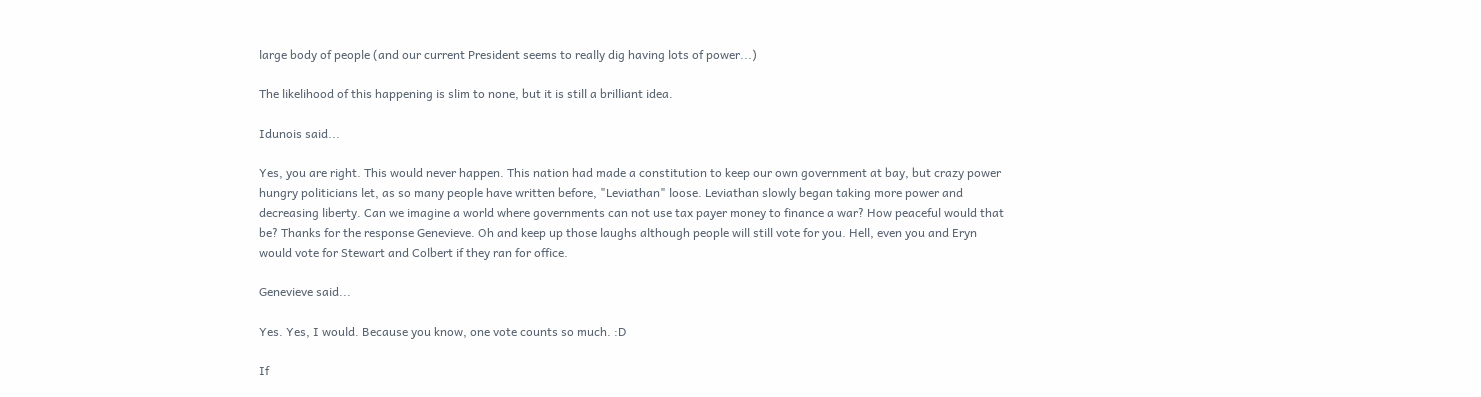large body of people (and our current President seems to really dig having lots of power...)

The likelihood of this happening is slim to none, but it is still a brilliant idea.

Idunois said...

Yes, you are right. This would never happen. This nation had made a constitution to keep our own government at bay, but crazy power hungry politicians let, as so many people have written before, "Leviathan" loose. Leviathan slowly began taking more power and decreasing liberty. Can we imagine a world where governments can not use tax payer money to finance a war? How peaceful would that be? Thanks for the response Genevieve. Oh and keep up those laughs although people will still vote for you. Hell, even you and Eryn would vote for Stewart and Colbert if they ran for office.

Genevieve said...

Yes. Yes, I would. Because you know, one vote counts so much. :D

If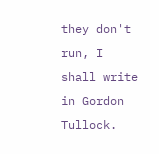they don't run, I shall write in Gordon Tullock.